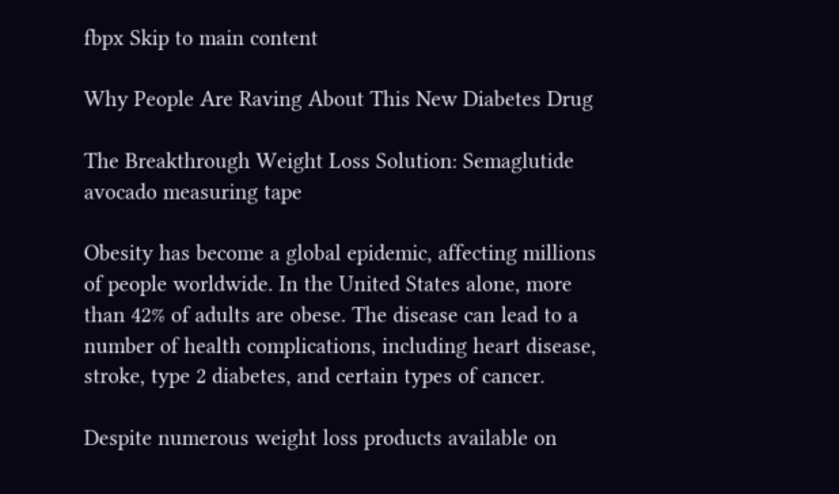fbpx Skip to main content

Why People Are Raving About This New Diabetes Drug

The Breakthrough Weight Loss Solution: Semaglutide avocado measuring tape

Obesity has become a global epidemic, affecting millions of people worldwide. In the United States alone, more than 42% of adults are obese. The disease can lead to a number of health complications, including heart disease, stroke, type 2 diabetes, and certain types of cancer.

Despite numerous weight loss products available on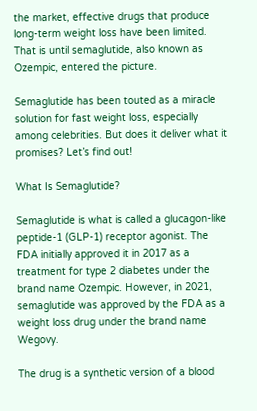the market, effective drugs that produce long-term weight loss have been limited. That is until semaglutide, also known as Ozempic, entered the picture.

Semaglutide has been touted as a miracle solution for fast weight loss, especially among celebrities. But does it deliver what it promises? Let’s find out!

What Is Semaglutide?

Semaglutide is what is called a glucagon-like peptide-1 (GLP-1) receptor agonist. The FDA initially approved it in 2017 as a treatment for type 2 diabetes under the brand name Ozempic. However, in 2021, semaglutide was approved by the FDA as a weight loss drug under the brand name Wegovy.

The drug is a synthetic version of a blood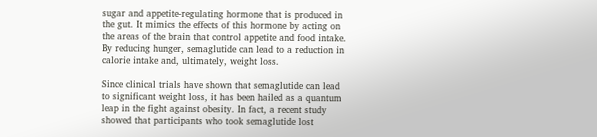sugar and appetite-regulating hormone that is produced in the gut. It mimics the effects of this hormone by acting on the areas of the brain that control appetite and food intake. By reducing hunger, semaglutide can lead to a reduction in calorie intake and, ultimately, weight loss.

Since clinical trials have shown that semaglutide can lead to significant weight loss, it has been hailed as a quantum leap in the fight against obesity. In fact, a recent study showed that participants who took semaglutide lost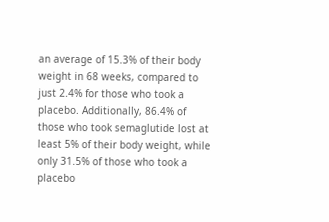an average of 15.3% of their body weight in 68 weeks, compared to just 2.4% for those who took a placebo. Additionally, 86.4% of those who took semaglutide lost at least 5% of their body weight, while only 31.5% of those who took a placebo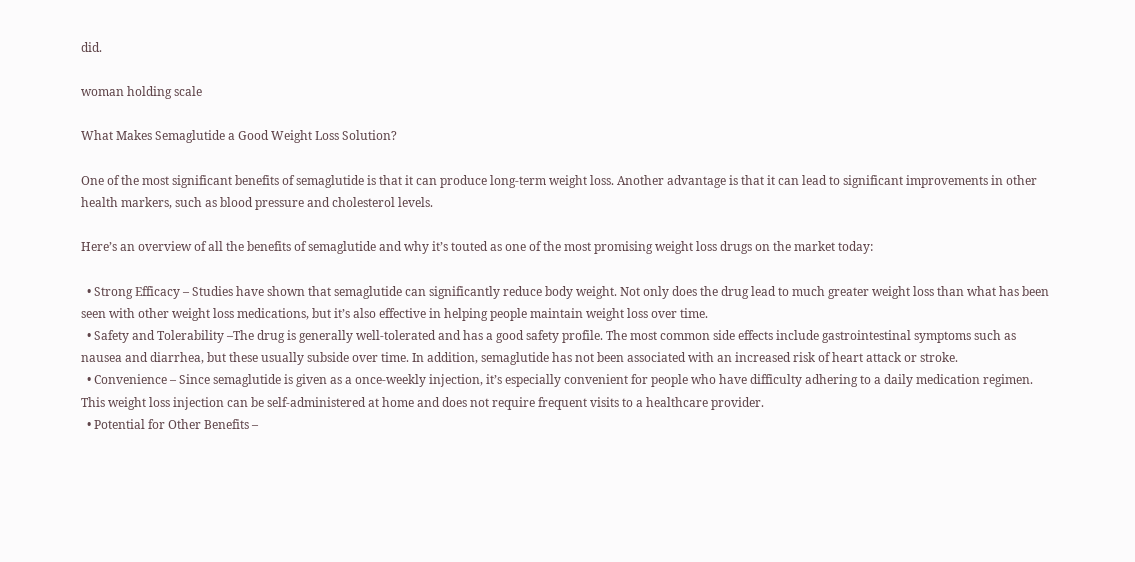did.

woman holding scale

What Makes Semaglutide a Good Weight Loss Solution?

One of the most significant benefits of semaglutide is that it can produce long-term weight loss. Another advantage is that it can lead to significant improvements in other health markers, such as blood pressure and cholesterol levels.

Here’s an overview of all the benefits of semaglutide and why it’s touted as one of the most promising weight loss drugs on the market today:

  • Strong Efficacy – Studies have shown that semaglutide can significantly reduce body weight. Not only does the drug lead to much greater weight loss than what has been seen with other weight loss medications, but it’s also effective in helping people maintain weight loss over time.
  • Safety and Tolerability –The drug is generally well-tolerated and has a good safety profile. The most common side effects include gastrointestinal symptoms such as nausea and diarrhea, but these usually subside over time. In addition, semaglutide has not been associated with an increased risk of heart attack or stroke.
  • Convenience – Since semaglutide is given as a once-weekly injection, it’s especially convenient for people who have difficulty adhering to a daily medication regimen. This weight loss injection can be self-administered at home and does not require frequent visits to a healthcare provider.
  • Potential for Other Benefits –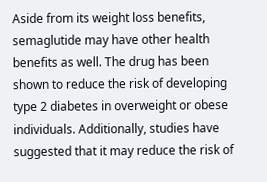Aside from its weight loss benefits, semaglutide may have other health benefits as well. The drug has been shown to reduce the risk of developing type 2 diabetes in overweight or obese individuals. Additionally, studies have suggested that it may reduce the risk of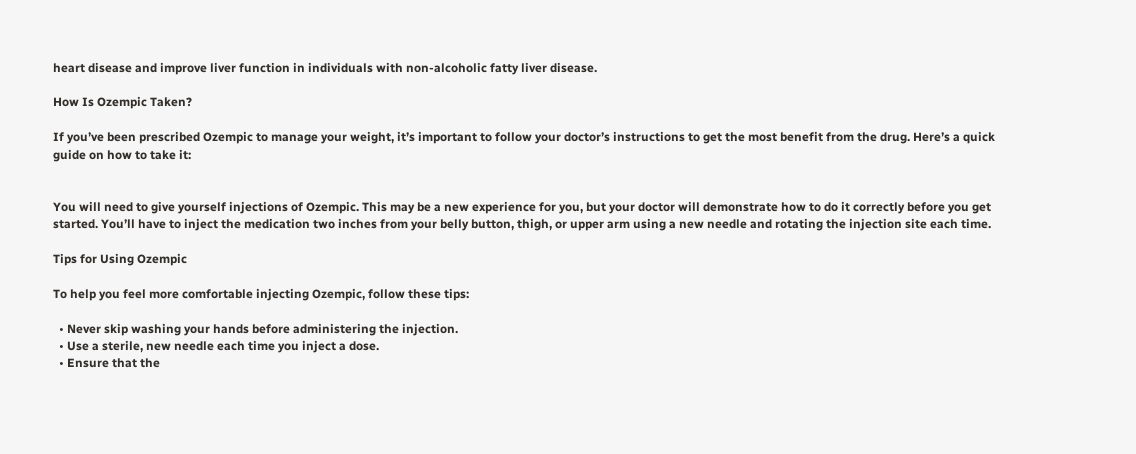heart disease and improve liver function in individuals with non-alcoholic fatty liver disease.

How Is Ozempic Taken?

If you’ve been prescribed Ozempic to manage your weight, it’s important to follow your doctor’s instructions to get the most benefit from the drug. Here’s a quick guide on how to take it:


You will need to give yourself injections of Ozempic. This may be a new experience for you, but your doctor will demonstrate how to do it correctly before you get started. You’ll have to inject the medication two inches from your belly button, thigh, or upper arm using a new needle and rotating the injection site each time.

Tips for Using Ozempic

To help you feel more comfortable injecting Ozempic, follow these tips:

  • Never skip washing your hands before administering the injection.
  • Use a sterile, new needle each time you inject a dose.
  • Ensure that the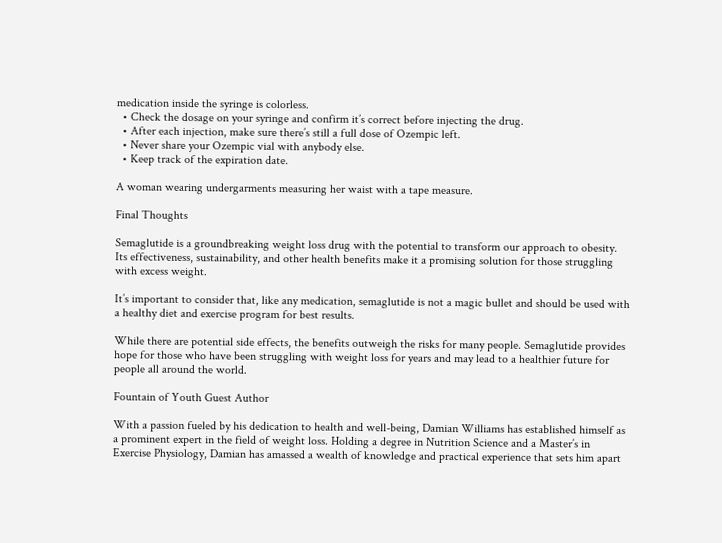medication inside the syringe is colorless.
  • Check the dosage on your syringe and confirm it’s correct before injecting the drug.
  • After each injection, make sure there’s still a full dose of Ozempic left.
  • Never share your Ozempic vial with anybody else.
  • Keep track of the expiration date.

A woman wearing undergarments measuring her waist with a tape measure.

Final Thoughts

Semaglutide is a groundbreaking weight loss drug with the potential to transform our approach to obesity. Its effectiveness, sustainability, and other health benefits make it a promising solution for those struggling with excess weight.

It’s important to consider that, like any medication, semaglutide is not a magic bullet and should be used with a healthy diet and exercise program for best results.

While there are potential side effects, the benefits outweigh the risks for many people. Semaglutide provides hope for those who have been struggling with weight loss for years and may lead to a healthier future for people all around the world.

Fountain of Youth Guest Author

With a passion fueled by his dedication to health and well-being, Damian Williams has established himself as a prominent expert in the field of weight loss. Holding a degree in Nutrition Science and a Master’s in Exercise Physiology, Damian has amassed a wealth of knowledge and practical experience that sets him apart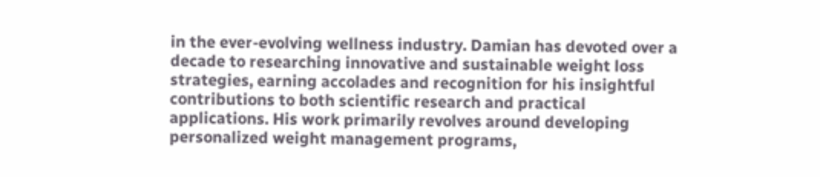in the ever-evolving wellness industry. Damian has devoted over a decade to researching innovative and sustainable weight loss strategies, earning accolades and recognition for his insightful contributions to both scientific research and practical applications. His work primarily revolves around developing personalized weight management programs,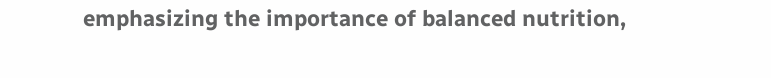emphasizing the importance of balanced nutrition,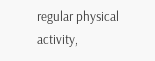regular physical activity,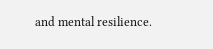and mental resilience.